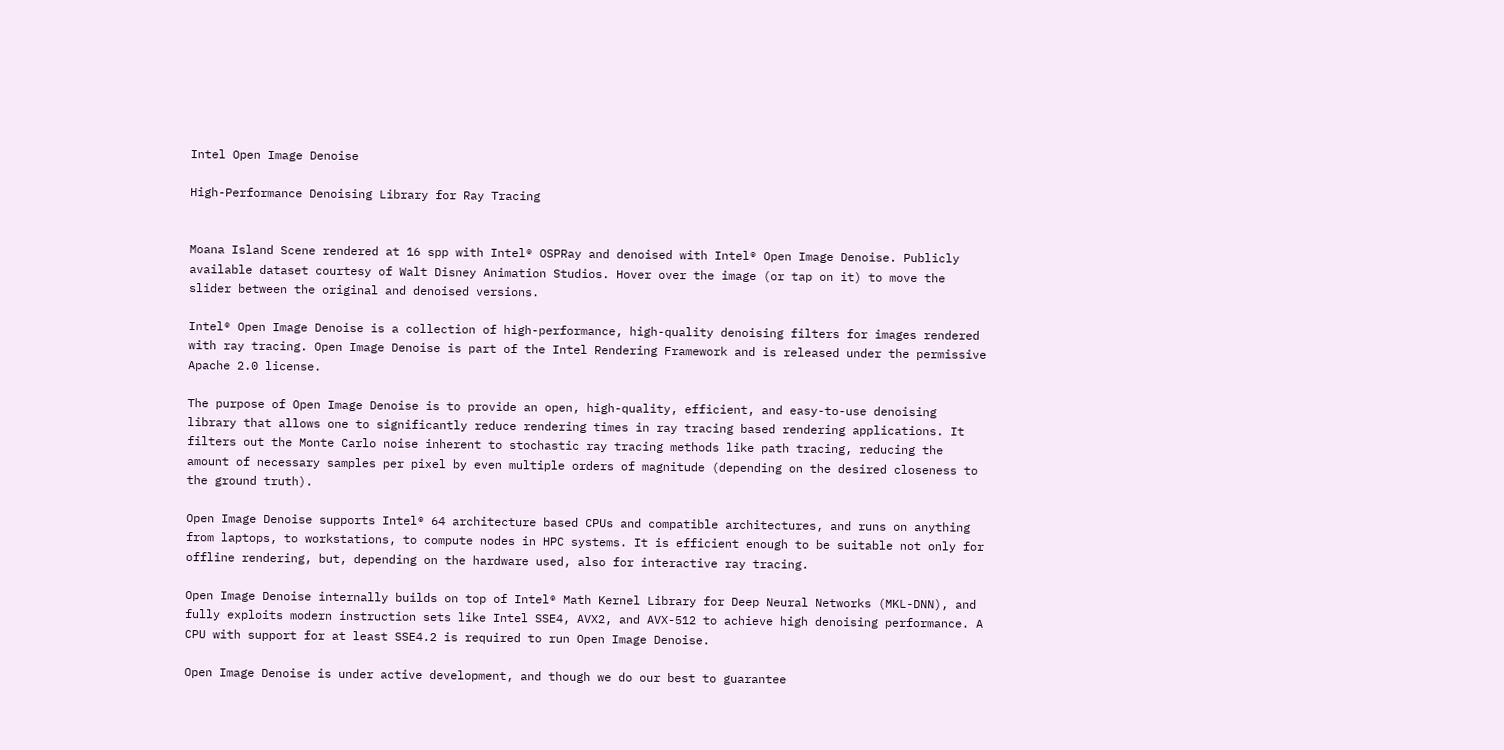Intel Open Image Denoise

High-Performance Denoising Library for Ray Tracing


Moana Island Scene rendered at 16 spp with Intel® OSPRay and denoised with Intel® Open Image Denoise. Publicly available dataset courtesy of Walt Disney Animation Studios. Hover over the image (or tap on it) to move the slider between the original and denoised versions.

Intel® Open Image Denoise is a collection of high-performance, high-quality denoising filters for images rendered with ray tracing. Open Image Denoise is part of the Intel Rendering Framework and is released under the permissive Apache 2.0 license.

The purpose of Open Image Denoise is to provide an open, high-quality, efficient, and easy-to-use denoising library that allows one to significantly reduce rendering times in ray tracing based rendering applications. It filters out the Monte Carlo noise inherent to stochastic ray tracing methods like path tracing, reducing the amount of necessary samples per pixel by even multiple orders of magnitude (depending on the desired closeness to the ground truth).

Open Image Denoise supports Intel® 64 architecture based CPUs and compatible architectures, and runs on anything from laptops, to workstations, to compute nodes in HPC systems. It is efficient enough to be suitable not only for offline rendering, but, depending on the hardware used, also for interactive ray tracing.

Open Image Denoise internally builds on top of Intel® Math Kernel Library for Deep Neural Networks (MKL-DNN), and fully exploits modern instruction sets like Intel SSE4, AVX2, and AVX-512 to achieve high denoising performance. A CPU with support for at least SSE4.2 is required to run Open Image Denoise.

Open Image Denoise is under active development, and though we do our best to guarantee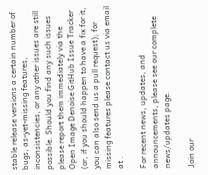stable release versions a certain number of bugs, as-yet-missing features, inconsistencies, or any other issues are still possible. Should you find any such issues please report them immediately via the Open Image Denoise GitHub Issue Tracker (or, if you should happen to have a fix for it, you can also send us a pull request); for missing features please contact us via email at .

For recent news, updates, and announcements, please see our complete news/updates page.

Join our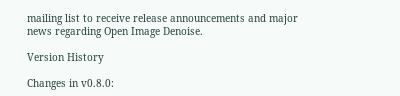mailing list to receive release announcements and major news regarding Open Image Denoise.

Version History

Changes in v0.8.0: